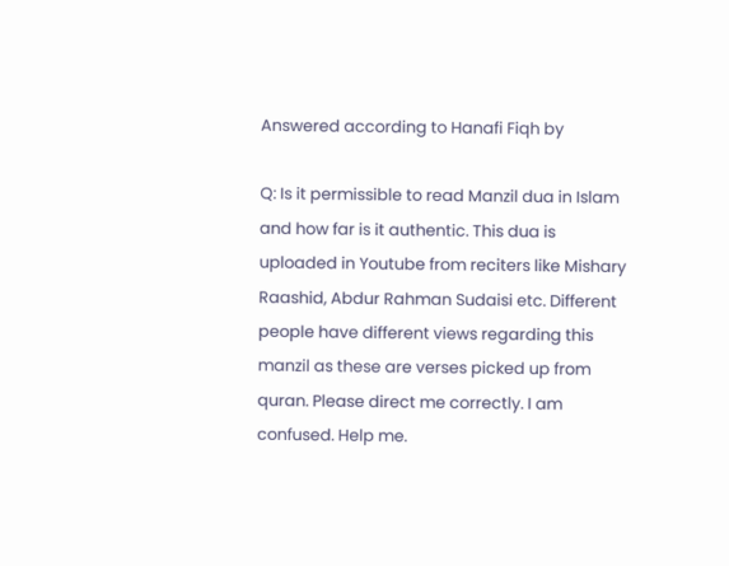Answered according to Hanafi Fiqh by

Q: Is it permissible to read Manzil dua in Islam and how far is it authentic. This dua is uploaded in Youtube from reciters like Mishary  Raashid, Abdur Rahman Sudaisi etc. Different people have different views regarding this manzil as these are verses picked up from quran. Please direct me correctly. I am confused. Help me.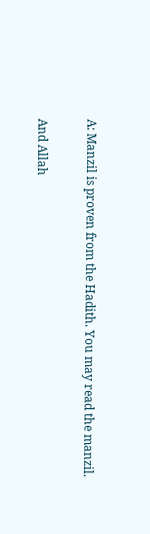A: Manzil is proven from the Hadith. You may read the manzil.

And Allah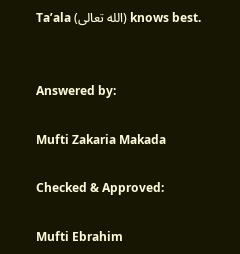Ta’ala (الله تعالى) knows best.


Answered by:

Mufti Zakaria Makada

Checked & Approved:

Mufti Ebrahim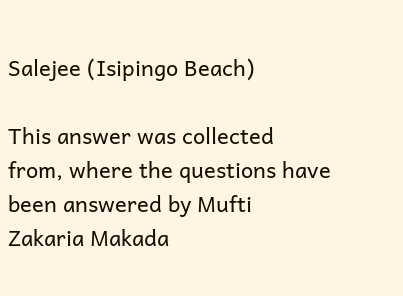Salejee (Isipingo Beach)

This answer was collected from, where the questions have been answered by Mufti Zakaria Makada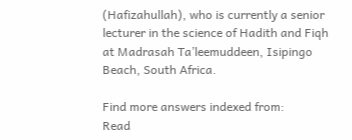(Hafizahullah), who is currently a senior lecturer in the science of Hadith and Fiqh at Madrasah Ta’leemuddeen, Isipingo Beach, South Africa.

Find more answers indexed from:
Read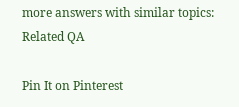more answers with similar topics:
Related QA

Pin It on Pinterest